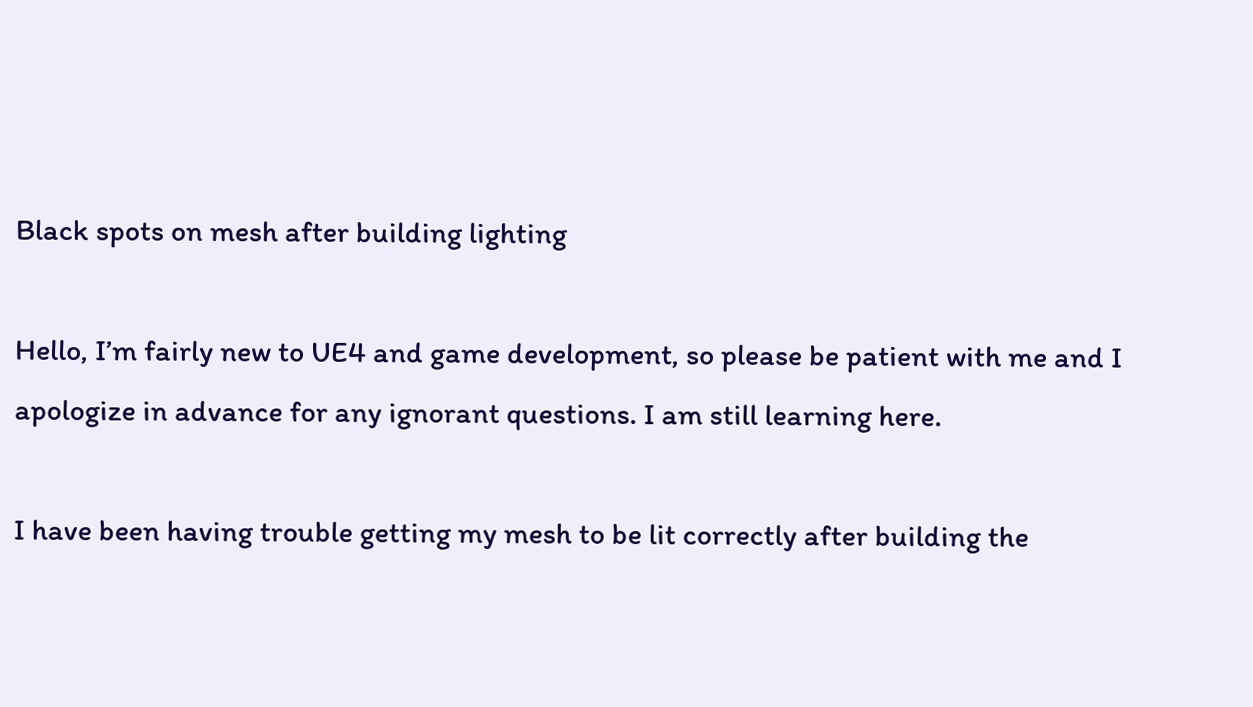Black spots on mesh after building lighting

Hello, I’m fairly new to UE4 and game development, so please be patient with me and I apologize in advance for any ignorant questions. I am still learning here.

I have been having trouble getting my mesh to be lit correctly after building the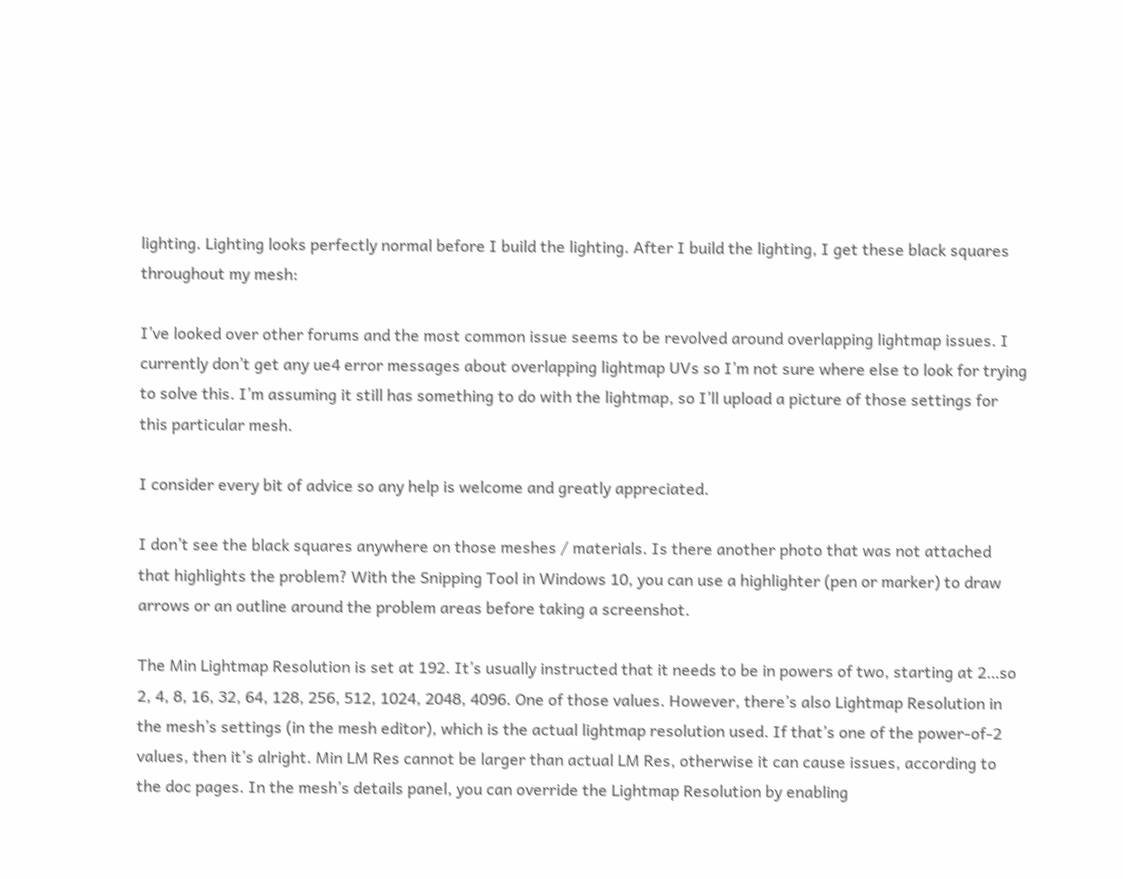lighting. Lighting looks perfectly normal before I build the lighting. After I build the lighting, I get these black squares throughout my mesh:

I’ve looked over other forums and the most common issue seems to be revolved around overlapping lightmap issues. I currently don’t get any ue4 error messages about overlapping lightmap UVs so I’m not sure where else to look for trying to solve this. I’m assuming it still has something to do with the lightmap, so I’ll upload a picture of those settings for this particular mesh.

I consider every bit of advice so any help is welcome and greatly appreciated.

I don’t see the black squares anywhere on those meshes / materials. Is there another photo that was not attached that highlights the problem? With the Snipping Tool in Windows 10, you can use a highlighter (pen or marker) to draw arrows or an outline around the problem areas before taking a screenshot.

The Min Lightmap Resolution is set at 192. It’s usually instructed that it needs to be in powers of two, starting at 2…so 2, 4, 8, 16, 32, 64, 128, 256, 512, 1024, 2048, 4096. One of those values. However, there’s also Lightmap Resolution in the mesh’s settings (in the mesh editor), which is the actual lightmap resolution used. If that’s one of the power-of-2 values, then it’s alright. Min LM Res cannot be larger than actual LM Res, otherwise it can cause issues, according to the doc pages. In the mesh’s details panel, you can override the Lightmap Resolution by enabling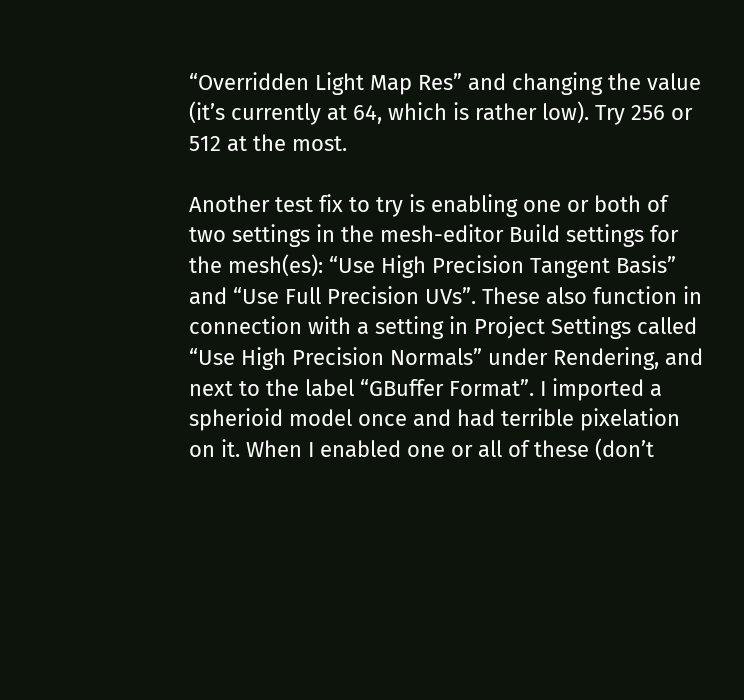“Overridden Light Map Res” and changing the value (it’s currently at 64, which is rather low). Try 256 or 512 at the most.

Another test fix to try is enabling one or both of two settings in the mesh-editor Build settings for the mesh(es): “Use High Precision Tangent Basis” and “Use Full Precision UVs”. These also function in connection with a setting in Project Settings called “Use High Precision Normals” under Rendering, and next to the label “GBuffer Format”. I imported a spherioid model once and had terrible pixelation on it. When I enabled one or all of these (don’t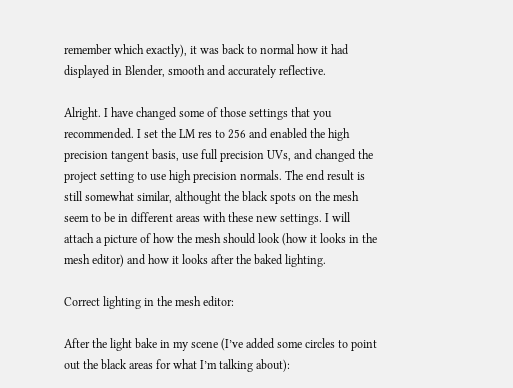remember which exactly), it was back to normal how it had displayed in Blender, smooth and accurately reflective.

Alright. I have changed some of those settings that you recommended. I set the LM res to 256 and enabled the high precision tangent basis, use full precision UVs, and changed the project setting to use high precision normals. The end result is still somewhat similar, althought the black spots on the mesh seem to be in different areas with these new settings. I will attach a picture of how the mesh should look (how it looks in the mesh editor) and how it looks after the baked lighting.

Correct lighting in the mesh editor:

After the light bake in my scene (I’ve added some circles to point out the black areas for what I’m talking about):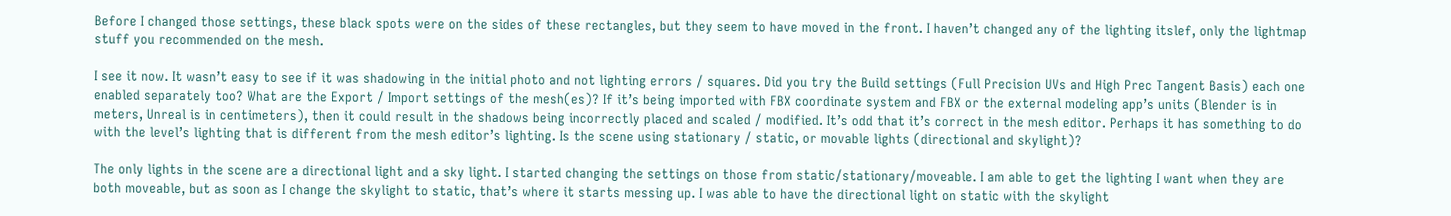Before I changed those settings, these black spots were on the sides of these rectangles, but they seem to have moved in the front. I haven’t changed any of the lighting itslef, only the lightmap stuff you recommended on the mesh.

I see it now. It wasn’t easy to see if it was shadowing in the initial photo and not lighting errors / squares. Did you try the Build settings (Full Precision UVs and High Prec Tangent Basis) each one enabled separately too? What are the Export / Import settings of the mesh(es)? If it’s being imported with FBX coordinate system and FBX or the external modeling app’s units (Blender is in meters, Unreal is in centimeters), then it could result in the shadows being incorrectly placed and scaled / modified. It’s odd that it’s correct in the mesh editor. Perhaps it has something to do with the level’s lighting that is different from the mesh editor’s lighting. Is the scene using stationary / static, or movable lights (directional and skylight)?

The only lights in the scene are a directional light and a sky light. I started changing the settings on those from static/stationary/moveable. I am able to get the lighting I want when they are both moveable, but as soon as I change the skylight to static, that’s where it starts messing up. I was able to have the directional light on static with the skylight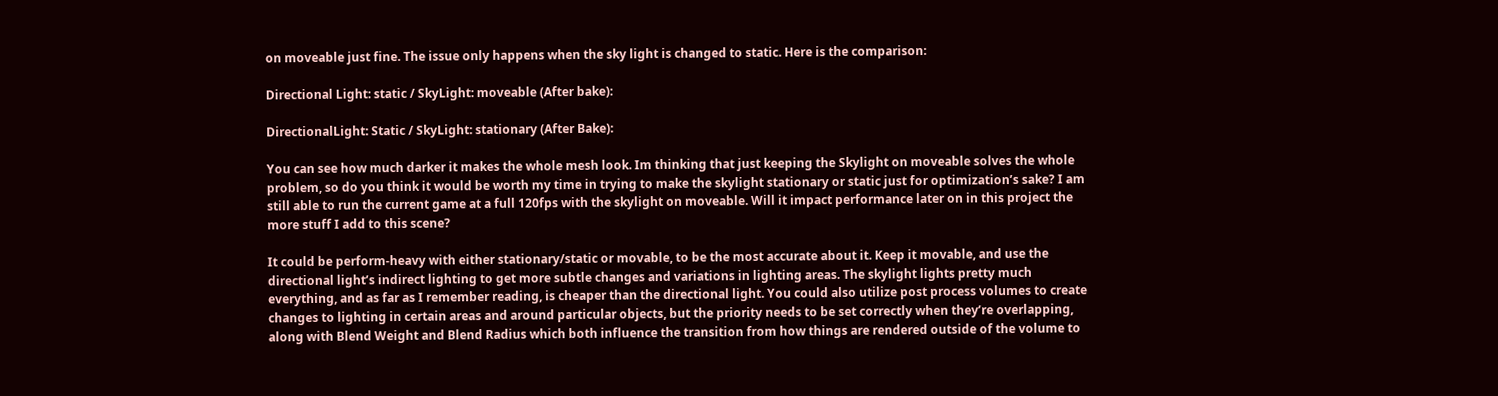on moveable just fine. The issue only happens when the sky light is changed to static. Here is the comparison:

Directional Light: static / SkyLight: moveable (After bake):

DirectionalLight: Static / SkyLight: stationary (After Bake):

You can see how much darker it makes the whole mesh look. Im thinking that just keeping the Skylight on moveable solves the whole problem, so do you think it would be worth my time in trying to make the skylight stationary or static just for optimization’s sake? I am still able to run the current game at a full 120fps with the skylight on moveable. Will it impact performance later on in this project the more stuff I add to this scene?

It could be perform-heavy with either stationary/static or movable, to be the most accurate about it. Keep it movable, and use the directional light’s indirect lighting to get more subtle changes and variations in lighting areas. The skylight lights pretty much everything, and as far as I remember reading, is cheaper than the directional light. You could also utilize post process volumes to create changes to lighting in certain areas and around particular objects, but the priority needs to be set correctly when they’re overlapping, along with Blend Weight and Blend Radius which both influence the transition from how things are rendered outside of the volume to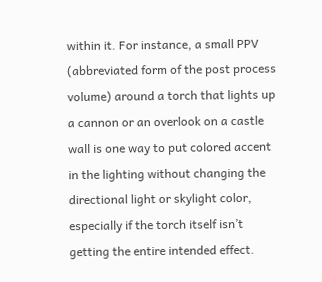within it. For instance, a small PPV (abbreviated form of the post process volume) around a torch that lights up a cannon or an overlook on a castle wall is one way to put colored accent in the lighting without changing the directional light or skylight color, especially if the torch itself isn’t getting the entire intended effect.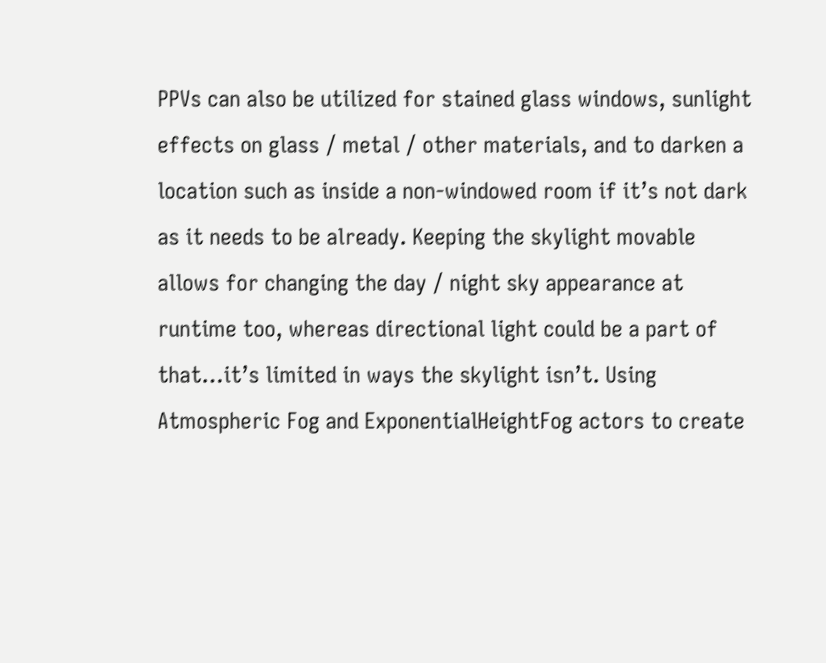PPVs can also be utilized for stained glass windows, sunlight effects on glass / metal / other materials, and to darken a location such as inside a non-windowed room if it’s not dark as it needs to be already. Keeping the skylight movable allows for changing the day / night sky appearance at runtime too, whereas directional light could be a part of that…it’s limited in ways the skylight isn’t. Using Atmospheric Fog and ExponentialHeightFog actors to create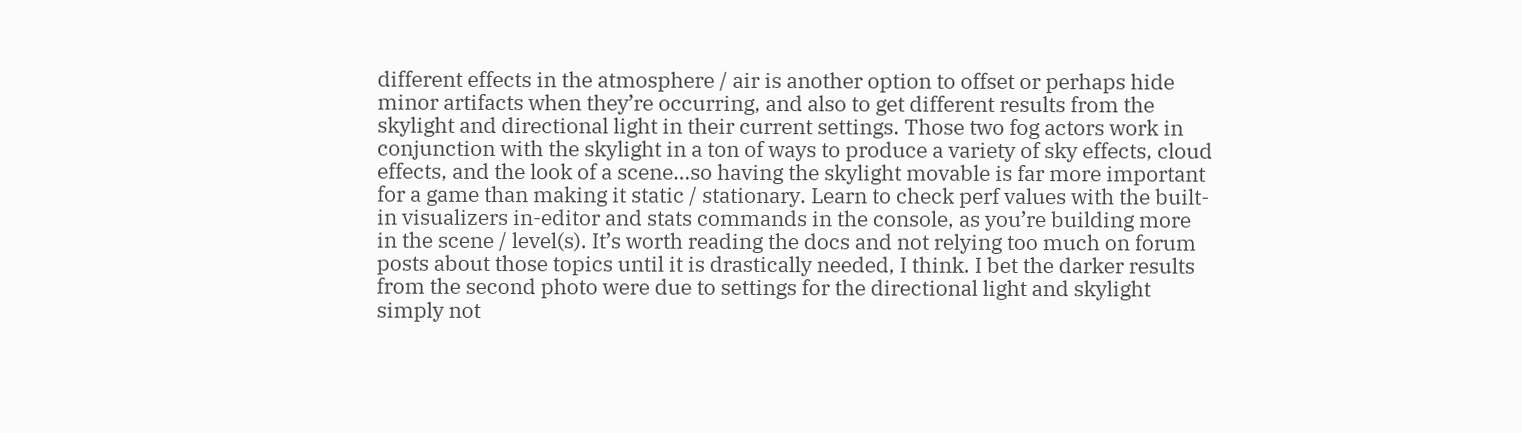different effects in the atmosphere / air is another option to offset or perhaps hide minor artifacts when they’re occurring, and also to get different results from the skylight and directional light in their current settings. Those two fog actors work in conjunction with the skylight in a ton of ways to produce a variety of sky effects, cloud effects, and the look of a scene…so having the skylight movable is far more important for a game than making it static / stationary. Learn to check perf values with the built-in visualizers in-editor and stats commands in the console, as you’re building more in the scene / level(s). It’s worth reading the docs and not relying too much on forum posts about those topics until it is drastically needed, I think. I bet the darker results from the second photo were due to settings for the directional light and skylight simply not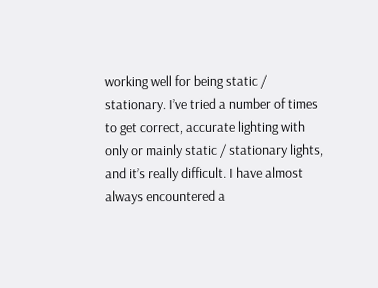working well for being static / stationary. I’ve tried a number of times to get correct, accurate lighting with only or mainly static / stationary lights, and it’s really difficult. I have almost always encountered a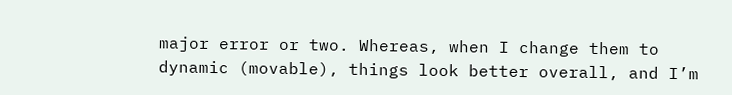major error or two. Whereas, when I change them to dynamic (movable), things look better overall, and I’m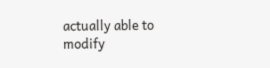actually able to modify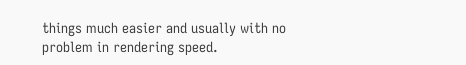things much easier and usually with no problem in rendering speed.